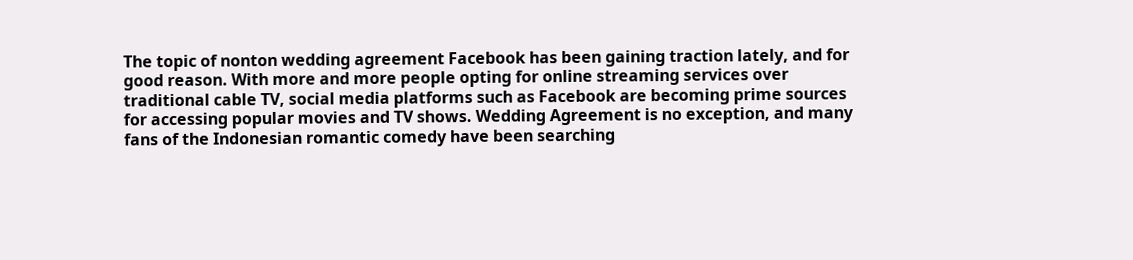The topic of nonton wedding agreement Facebook has been gaining traction lately, and for good reason. With more and more people opting for online streaming services over traditional cable TV, social media platforms such as Facebook are becoming prime sources for accessing popular movies and TV shows. Wedding Agreement is no exception, and many fans of the Indonesian romantic comedy have been searching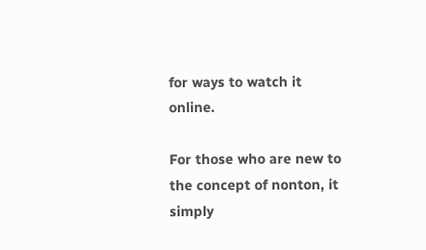for ways to watch it online.

For those who are new to the concept of nonton, it simply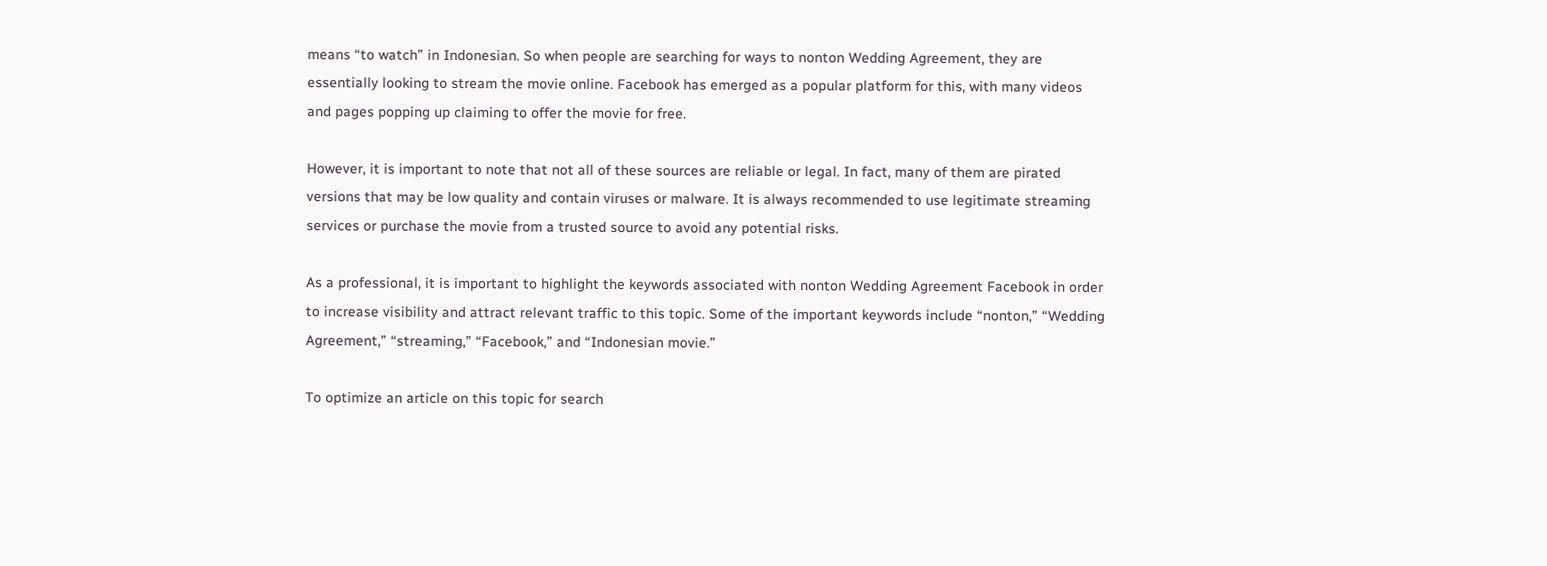means “to watch” in Indonesian. So when people are searching for ways to nonton Wedding Agreement, they are essentially looking to stream the movie online. Facebook has emerged as a popular platform for this, with many videos and pages popping up claiming to offer the movie for free.

However, it is important to note that not all of these sources are reliable or legal. In fact, many of them are pirated versions that may be low quality and contain viruses or malware. It is always recommended to use legitimate streaming services or purchase the movie from a trusted source to avoid any potential risks.

As a professional, it is important to highlight the keywords associated with nonton Wedding Agreement Facebook in order to increase visibility and attract relevant traffic to this topic. Some of the important keywords include “nonton,” “Wedding Agreement,” “streaming,” “Facebook,” and “Indonesian movie.”

To optimize an article on this topic for search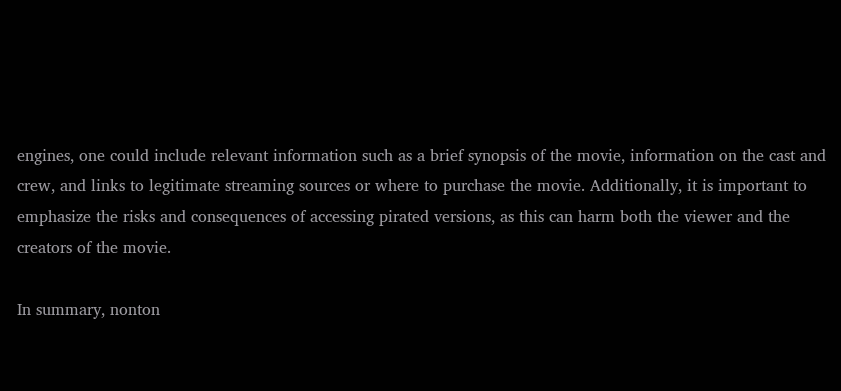engines, one could include relevant information such as a brief synopsis of the movie, information on the cast and crew, and links to legitimate streaming sources or where to purchase the movie. Additionally, it is important to emphasize the risks and consequences of accessing pirated versions, as this can harm both the viewer and the creators of the movie.

In summary, nonton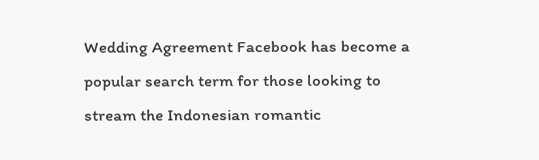Wedding Agreement Facebook has become a popular search term for those looking to stream the Indonesian romantic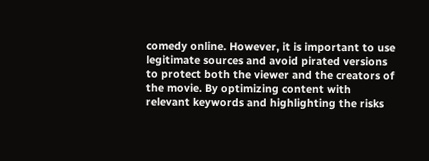comedy online. However, it is important to use legitimate sources and avoid pirated versions to protect both the viewer and the creators of the movie. By optimizing content with relevant keywords and highlighting the risks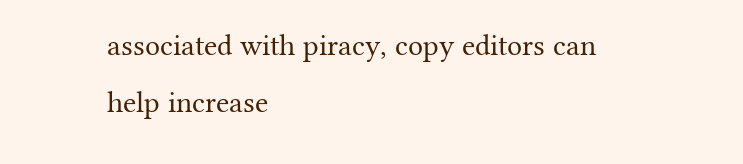associated with piracy, copy editors can help increase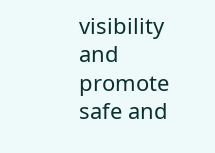visibility and promote safe and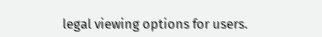legal viewing options for users.